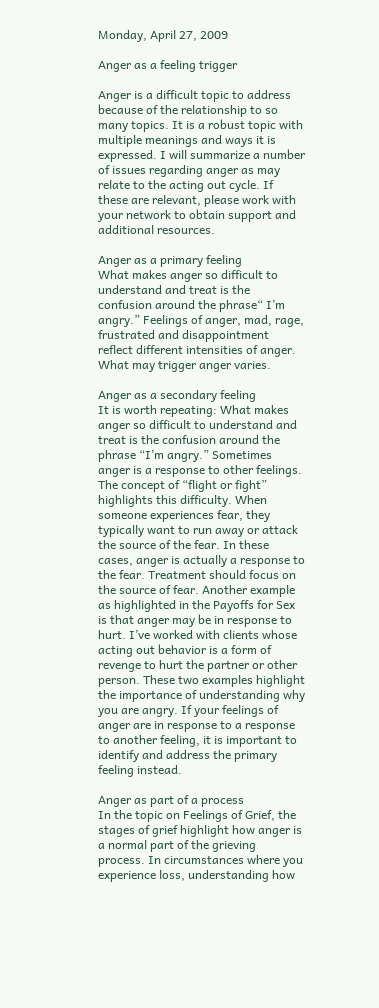Monday, April 27, 2009

Anger as a feeling trigger

Anger is a difficult topic to address because of the relationship to so many topics. It is a robust topic with multiple meanings and ways it is expressed. I will summarize a number of issues regarding anger as may relate to the acting out cycle. If these are relevant, please work with your network to obtain support and additional resources.

Anger as a primary feeling
What makes anger so difficult to understand and treat is the confusion around the phrase“ I’m angry.” Feelings of anger, mad, rage, frustrated and disappointment reflect different intensities of anger. What may trigger anger varies.

Anger as a secondary feeling
It is worth repeating: What makes anger so difficult to understand and treat is the confusion around the phrase “I’m angry.” Sometimes anger is a response to other feelings. The concept of “flight or fight” highlights this difficulty. When someone experiences fear, they typically want to run away or attack the source of the fear. In these cases, anger is actually a response to the fear. Treatment should focus on the source of fear. Another example as highlighted in the Payoffs for Sex is that anger may be in response to hurt. I’ve worked with clients whose acting out behavior is a form of revenge to hurt the partner or other person. These two examples highlight the importance of understanding why you are angry. If your feelings of anger are in response to a response to another feeling, it is important to identify and address the primary feeling instead.

Anger as part of a process
In the topic on Feelings of Grief, the stages of grief highlight how anger is a normal part of the grieving process. In circumstances where you experience loss, understanding how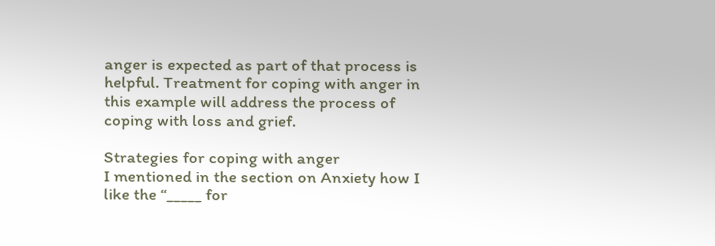anger is expected as part of that process is helpful. Treatment for coping with anger in this example will address the process of coping with loss and grief.

Strategies for coping with anger
I mentioned in the section on Anxiety how I like the “_____ for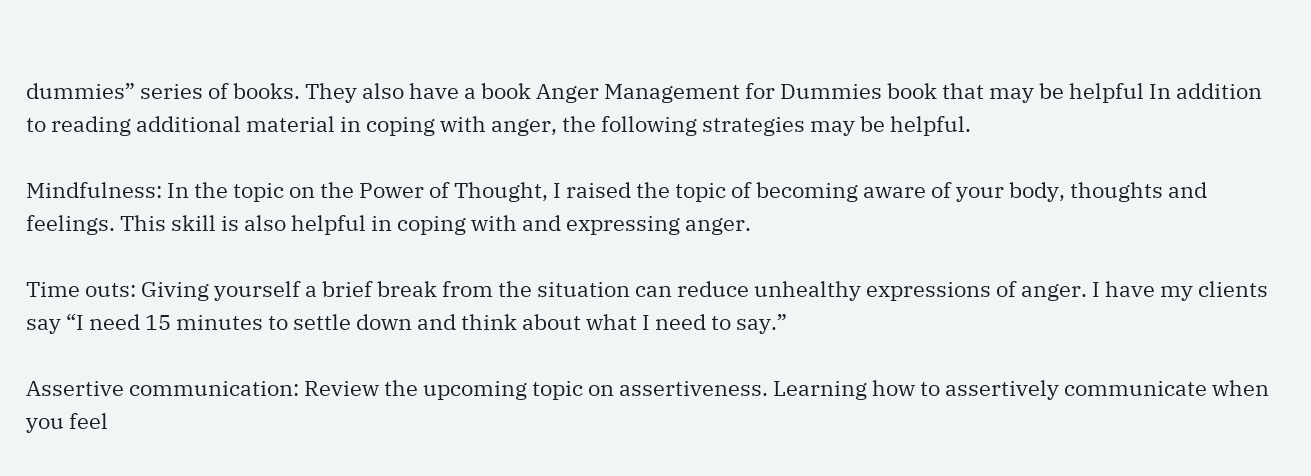dummies” series of books. They also have a book Anger Management for Dummies book that may be helpful In addition to reading additional material in coping with anger, the following strategies may be helpful.

Mindfulness: In the topic on the Power of Thought, I raised the topic of becoming aware of your body, thoughts and feelings. This skill is also helpful in coping with and expressing anger.

Time outs: Giving yourself a brief break from the situation can reduce unhealthy expressions of anger. I have my clients say “I need 15 minutes to settle down and think about what I need to say.”

Assertive communication: Review the upcoming topic on assertiveness. Learning how to assertively communicate when you feel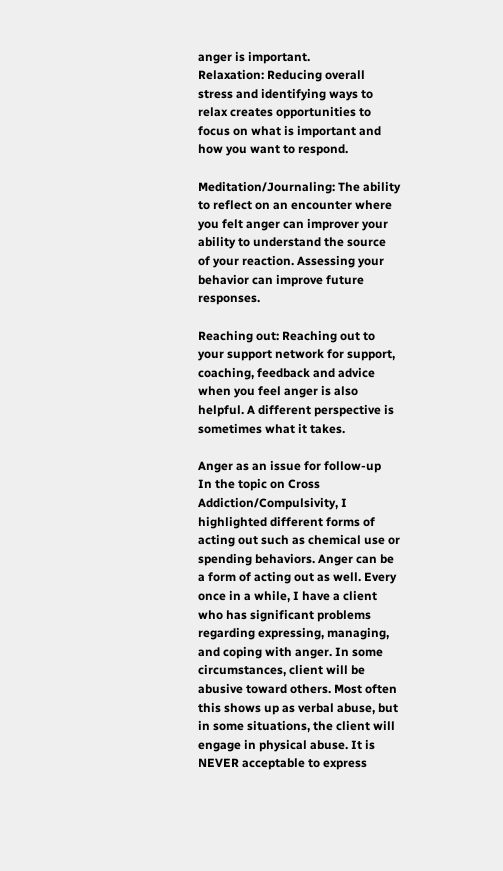anger is important.
Relaxation: Reducing overall stress and identifying ways to relax creates opportunities to focus on what is important and how you want to respond.

Meditation/Journaling: The ability to reflect on an encounter where you felt anger can improver your ability to understand the source of your reaction. Assessing your behavior can improve future responses.

Reaching out: Reaching out to your support network for support, coaching, feedback and advice when you feel anger is also helpful. A different perspective is sometimes what it takes.

Anger as an issue for follow-up
In the topic on Cross Addiction/Compulsivity, I highlighted different forms of acting out such as chemical use or spending behaviors. Anger can be a form of acting out as well. Every once in a while, I have a client who has significant problems regarding expressing, managing, and coping with anger. In some circumstances, client will be abusive toward others. Most often this shows up as verbal abuse, but in some situations, the client will engage in physical abuse. It is NEVER acceptable to express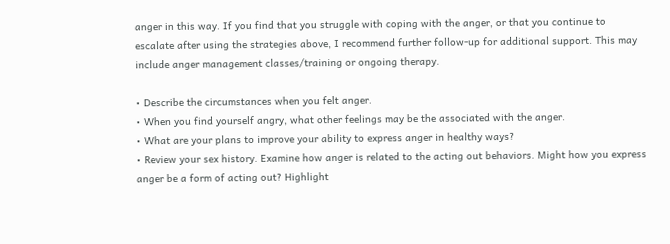anger in this way. If you find that you struggle with coping with the anger, or that you continue to escalate after using the strategies above, I recommend further follow-up for additional support. This may include anger management classes/training or ongoing therapy.

• Describe the circumstances when you felt anger.
• When you find yourself angry, what other feelings may be the associated with the anger.
• What are your plans to improve your ability to express anger in healthy ways?
• Review your sex history. Examine how anger is related to the acting out behaviors. Might how you express anger be a form of acting out? Highlight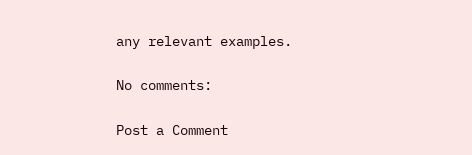any relevant examples.

No comments:

Post a Comment